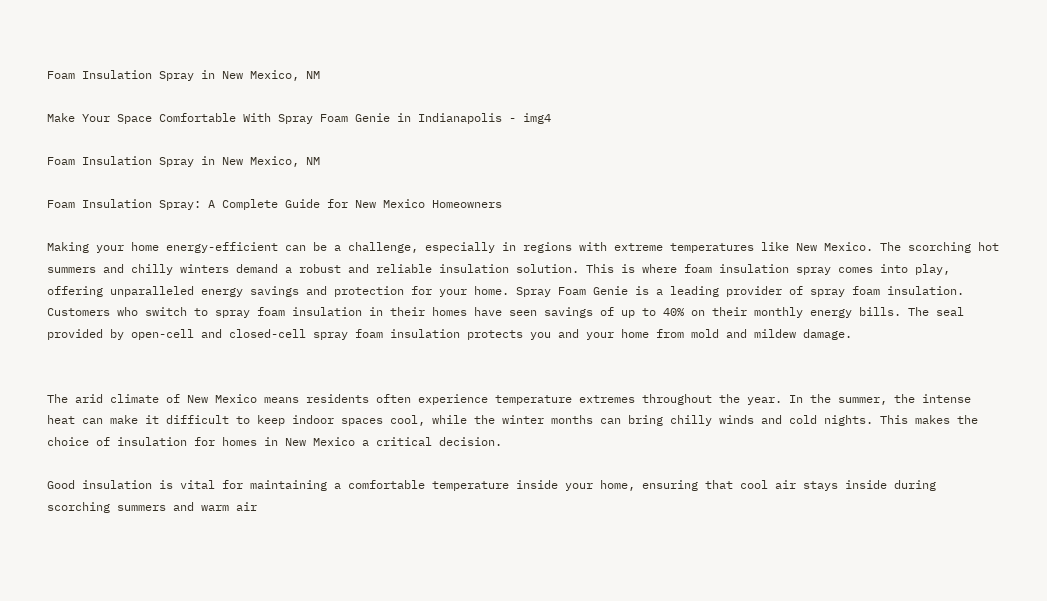Foam Insulation Spray in New Mexico, NM

Make Your Space Comfortable With Spray Foam Genie in Indianapolis - img4

Foam Insulation Spray in New Mexico, NM

Foam Insulation Spray: A Complete Guide for New Mexico Homeowners

Making your home energy-efficient can be a challenge, especially in regions with extreme temperatures like New Mexico. The scorching hot summers and chilly winters demand a robust and reliable insulation solution. This is where foam insulation spray comes into play, offering unparalleled energy savings and protection for your home. Spray Foam Genie is a leading provider of spray foam insulation. Customers who switch to spray foam insulation in their homes have seen savings of up to 40% on their monthly energy bills. The seal provided by open-cell and closed-cell spray foam insulation protects you and your home from mold and mildew damage.


The arid climate of New Mexico means residents often experience temperature extremes throughout the year. In the summer, the intense heat can make it difficult to keep indoor spaces cool, while the winter months can bring chilly winds and cold nights. This makes the choice of insulation for homes in New Mexico a critical decision.

Good insulation is vital for maintaining a comfortable temperature inside your home, ensuring that cool air stays inside during scorching summers and warm air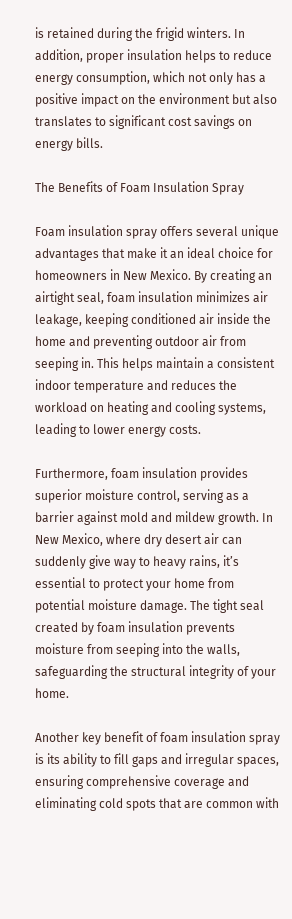is retained during the frigid winters. In addition, proper insulation helps to reduce energy consumption, which not only has a positive impact on the environment but also translates to significant cost savings on energy bills.

The Benefits of Foam Insulation Spray

Foam insulation spray offers several unique advantages that make it an ideal choice for homeowners in New Mexico. By creating an airtight seal, foam insulation minimizes air leakage, keeping conditioned air inside the home and preventing outdoor air from seeping in. This helps maintain a consistent indoor temperature and reduces the workload on heating and cooling systems, leading to lower energy costs.

Furthermore, foam insulation provides superior moisture control, serving as a barrier against mold and mildew growth. In New Mexico, where dry desert air can suddenly give way to heavy rains, it’s essential to protect your home from potential moisture damage. The tight seal created by foam insulation prevents moisture from seeping into the walls, safeguarding the structural integrity of your home.

Another key benefit of foam insulation spray is its ability to fill gaps and irregular spaces, ensuring comprehensive coverage and eliminating cold spots that are common with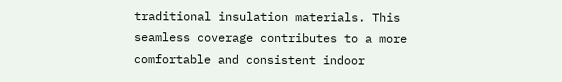traditional insulation materials. This seamless coverage contributes to a more comfortable and consistent indoor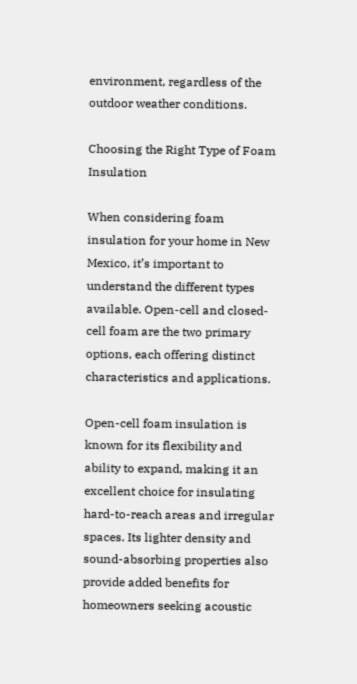environment, regardless of the outdoor weather conditions.

Choosing the Right Type of Foam Insulation

When considering foam insulation for your home in New Mexico, it’s important to understand the different types available. Open-cell and closed-cell foam are the two primary options, each offering distinct characteristics and applications.

Open-cell foam insulation is known for its flexibility and ability to expand, making it an excellent choice for insulating hard-to-reach areas and irregular spaces. Its lighter density and sound-absorbing properties also provide added benefits for homeowners seeking acoustic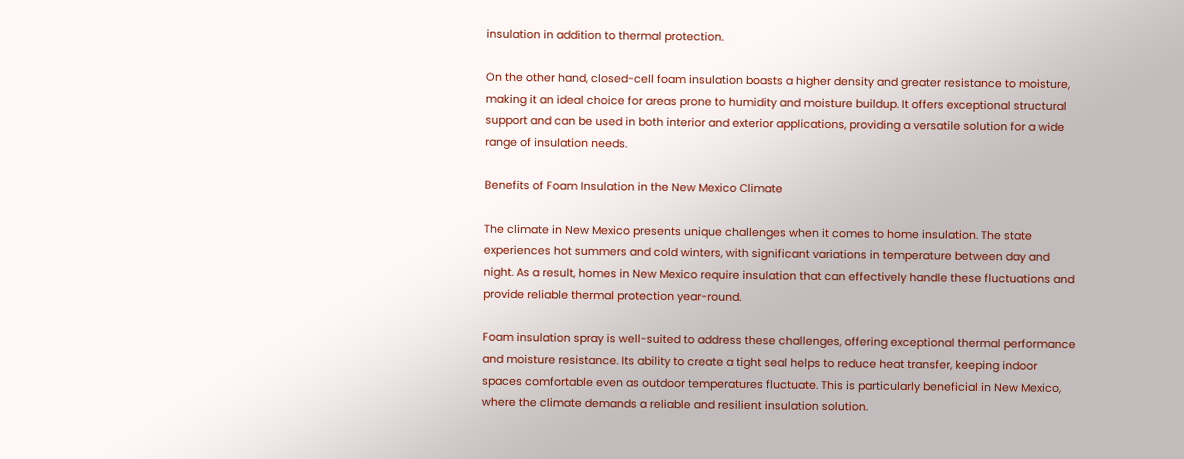insulation in addition to thermal protection.

On the other hand, closed-cell foam insulation boasts a higher density and greater resistance to moisture, making it an ideal choice for areas prone to humidity and moisture buildup. It offers exceptional structural support and can be used in both interior and exterior applications, providing a versatile solution for a wide range of insulation needs.

Benefits of Foam Insulation in the New Mexico Climate

The climate in New Mexico presents unique challenges when it comes to home insulation. The state experiences hot summers and cold winters, with significant variations in temperature between day and night. As a result, homes in New Mexico require insulation that can effectively handle these fluctuations and provide reliable thermal protection year-round.

Foam insulation spray is well-suited to address these challenges, offering exceptional thermal performance and moisture resistance. Its ability to create a tight seal helps to reduce heat transfer, keeping indoor spaces comfortable even as outdoor temperatures fluctuate. This is particularly beneficial in New Mexico, where the climate demands a reliable and resilient insulation solution.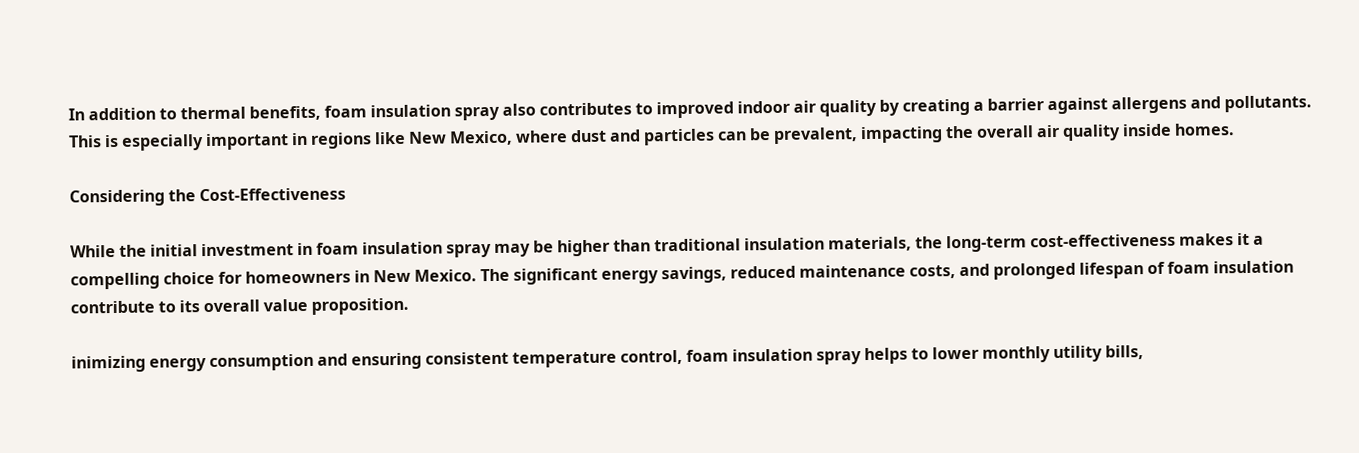In addition to thermal benefits, foam insulation spray also contributes to improved indoor air quality by creating a barrier against allergens and pollutants. This is especially important in regions like New Mexico, where dust and particles can be prevalent, impacting the overall air quality inside homes.

Considering the Cost-Effectiveness

While the initial investment in foam insulation spray may be higher than traditional insulation materials, the long-term cost-effectiveness makes it a compelling choice for homeowners in New Mexico. The significant energy savings, reduced maintenance costs, and prolonged lifespan of foam insulation contribute to its overall value proposition.

inimizing energy consumption and ensuring consistent temperature control, foam insulation spray helps to lower monthly utility bills,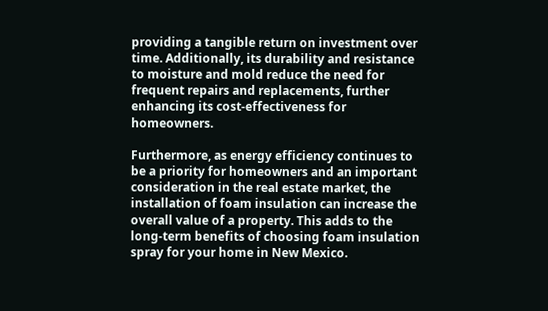providing a tangible return on investment over time. Additionally, its durability and resistance to moisture and mold reduce the need for frequent repairs and replacements, further enhancing its cost-effectiveness for homeowners.

Furthermore, as energy efficiency continues to be a priority for homeowners and an important consideration in the real estate market, the installation of foam insulation can increase the overall value of a property. This adds to the long-term benefits of choosing foam insulation spray for your home in New Mexico.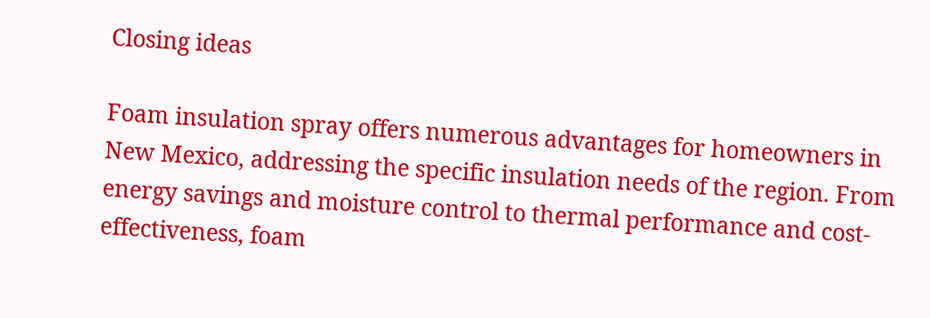Closing ideas

Foam insulation spray offers numerous advantages for homeowners in New Mexico, addressing the specific insulation needs of the region. From energy savings and moisture control to thermal performance and cost-effectiveness, foam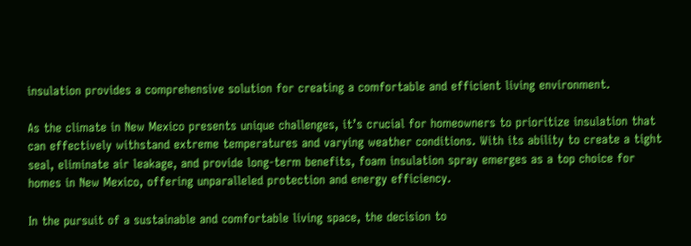insulation provides a comprehensive solution for creating a comfortable and efficient living environment.

As the climate in New Mexico presents unique challenges, it’s crucial for homeowners to prioritize insulation that can effectively withstand extreme temperatures and varying weather conditions. With its ability to create a tight seal, eliminate air leakage, and provide long-term benefits, foam insulation spray emerges as a top choice for homes in New Mexico, offering unparalleled protection and energy efficiency.

In the pursuit of a sustainable and comfortable living space, the decision to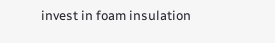invest in foam insulation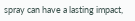spray can have a lasting impact,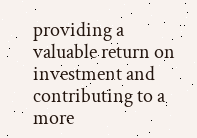providing a valuable return on investment and contributing to a more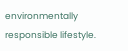environmentally responsible lifestyle.